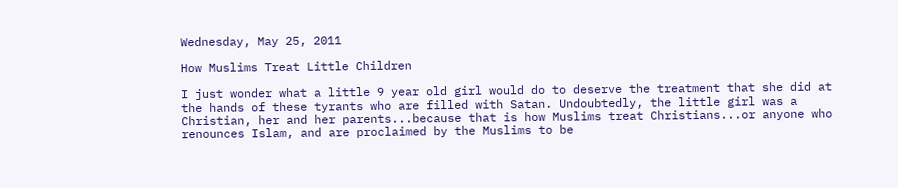Wednesday, May 25, 2011

How Muslims Treat Little Children

I just wonder what a little 9 year old girl would do to deserve the treatment that she did at the hands of these tyrants who are filled with Satan. Undoubtedly, the little girl was a Christian, her and her parents...because that is how Muslims treat Christians...or anyone who renounces Islam, and are proclaimed by the Muslims to be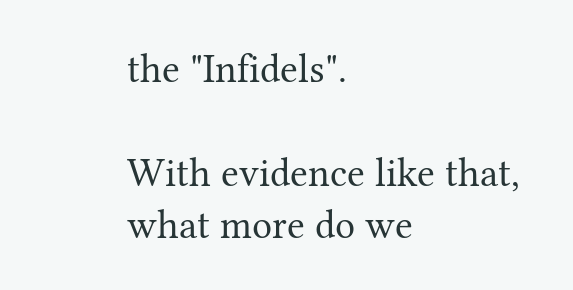the "Infidels".

With evidence like that, what more do we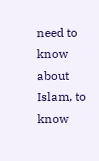need to know about Islam, to know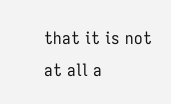that it is not at all a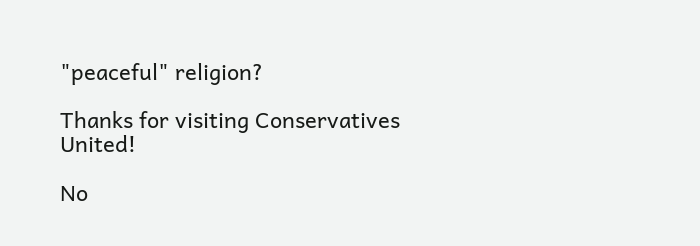"peaceful" religion?

Thanks for visiting Conservatives United!

No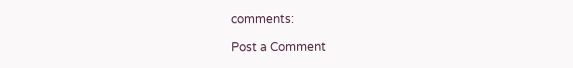comments:

Post a Comment